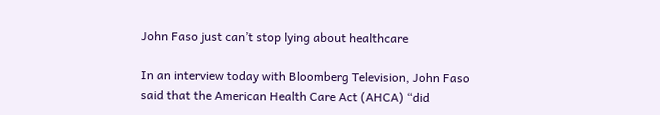John Faso just can’t stop lying about healthcare

In an interview today with Bloomberg Television, John Faso said that the American Health Care Act (AHCA) “did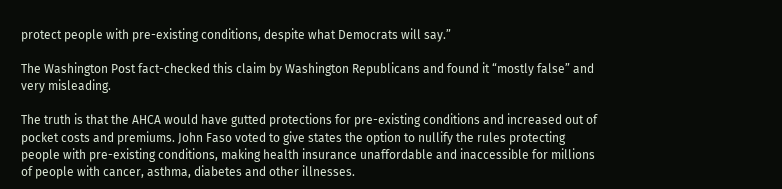protect people with pre-existing conditions, despite what Democrats will say.”

The Washington Post fact-checked this claim by Washington Republicans and found it “mostly false” and very misleading.

The truth is that the AHCA would have gutted protections for pre-existing conditions and increased out of pocket costs and premiums. John Faso voted to give states the option to nullify the rules protecting people with pre-existing conditions, making health insurance unaffordable and inaccessible for millions of people with cancer, asthma, diabetes and other illnesses.